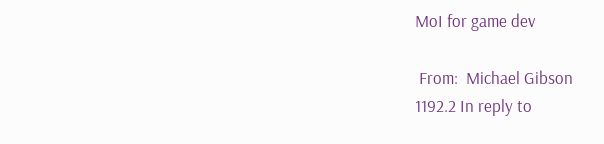MoI for game dev

 From:  Michael Gibson
1192.2 In reply to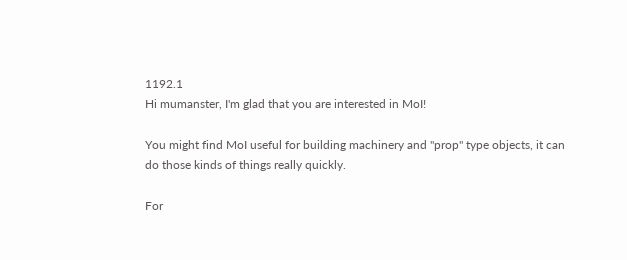1192.1
Hi mumanster, I'm glad that you are interested in MoI!

You might find MoI useful for building machinery and "prop" type objects, it can do those kinds of things really quickly.

For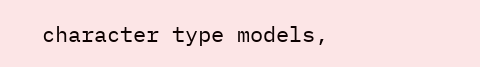character type models,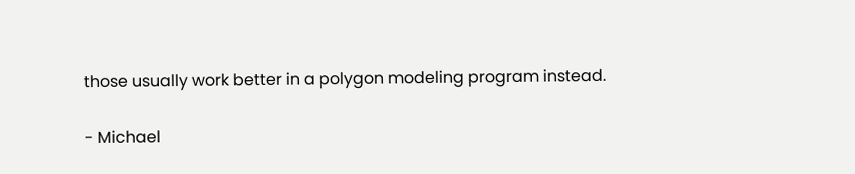those usually work better in a polygon modeling program instead.

- Michael